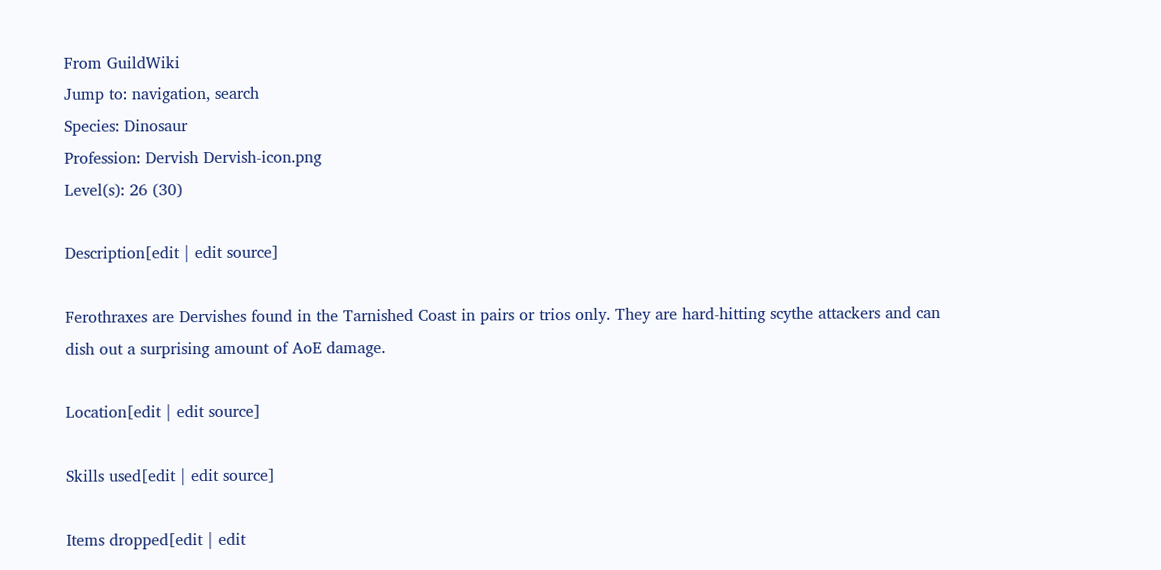From GuildWiki
Jump to: navigation, search
Species: Dinosaur
Profession: Dervish Dervish-icon.png
Level(s): 26 (30)

Description[edit | edit source]

Ferothraxes are Dervishes found in the Tarnished Coast in pairs or trios only. They are hard-hitting scythe attackers and can dish out a surprising amount of AoE damage.

Location[edit | edit source]

Skills used[edit | edit source]

Items dropped[edit | edit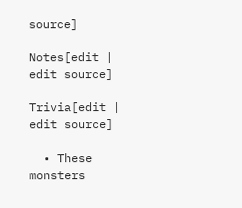source]

Notes[edit | edit source]

Trivia[edit | edit source]

  • These monsters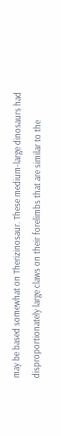may be based somewhat on Therizinosaur. These medium-large dinosaurs had disproportionately large claws on their forelimbs that are similar to the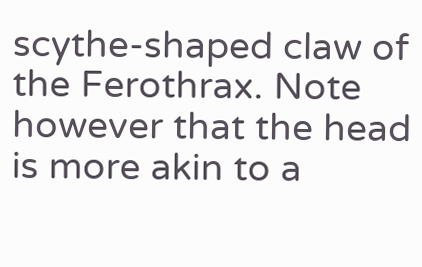scythe-shaped claw of the Ferothrax. Note however that the head is more akin to a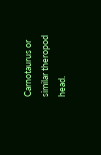Carnotaurus or similar theropod head.